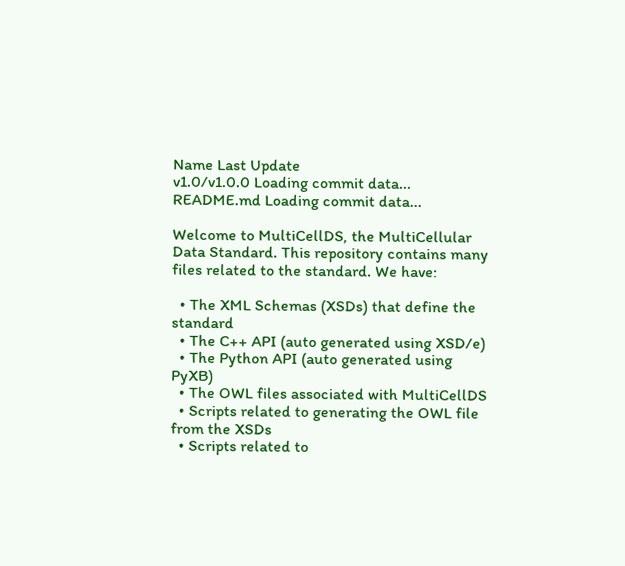Name Last Update
v1.0/v1.0.0 Loading commit data...
README.md Loading commit data...

Welcome to MultiCellDS, the MultiCellular Data Standard. This repository contains many files related to the standard. We have:

  • The XML Schemas (XSDs) that define the standard
  • The C++ API (auto generated using XSD/e)
  • The Python API (auto generated using PyXB)
  • The OWL files associated with MultiCellDS
  • Scripts related to generating the OWL file from the XSDs
  • Scripts related to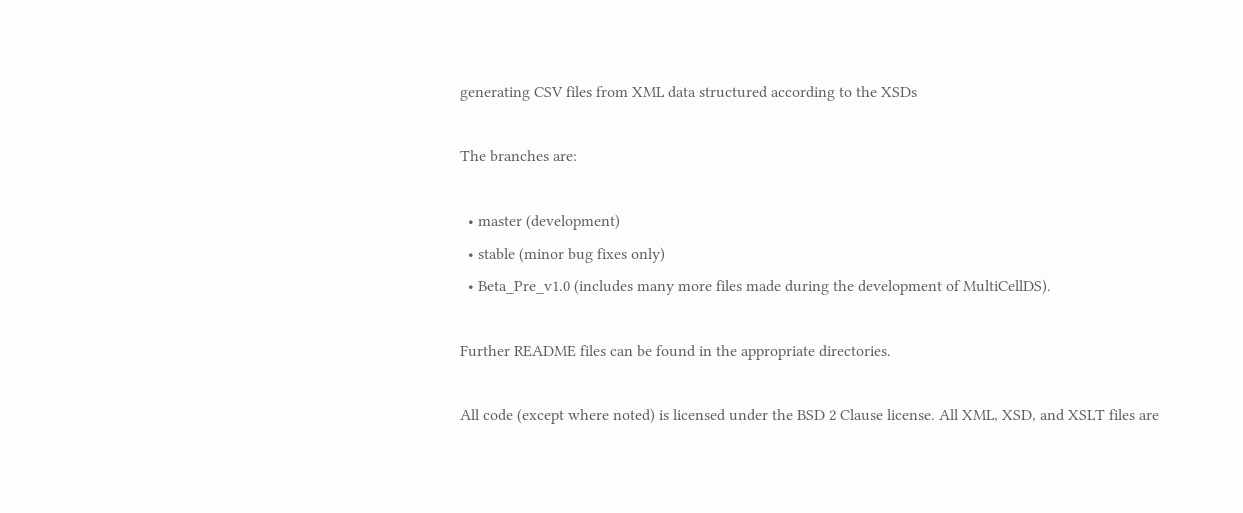generating CSV files from XML data structured according to the XSDs

The branches are:

  • master (development)
  • stable (minor bug fixes only)
  • Beta_Pre_v1.0 (includes many more files made during the development of MultiCellDS).

Further README files can be found in the appropriate directories.

All code (except where noted) is licensed under the BSD 2 Clause license. All XML, XSD, and XSLT files are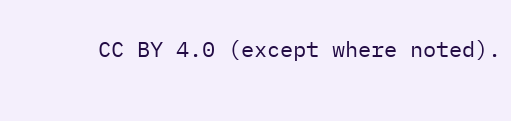CC BY 4.0 (except where noted).